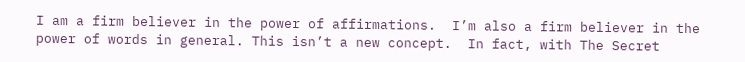I am a firm believer in the power of affirmations.  I’m also a firm believer in the power of words in general. This isn’t a new concept.  In fact, with The Secret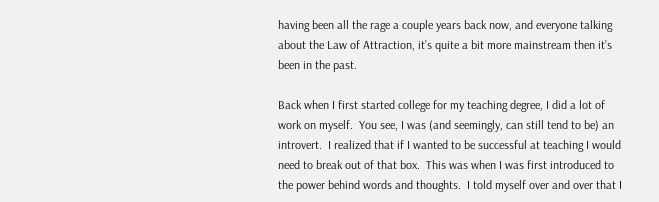having been all the rage a couple years back now, and everyone talking about the Law of Attraction, it’s quite a bit more mainstream then it’s been in the past.

Back when I first started college for my teaching degree, I did a lot of work on myself.  You see, I was (and seemingly, can still tend to be) an introvert.  I realized that if I wanted to be successful at teaching I would need to break out of that box.  This was when I was first introduced to the power behind words and thoughts.  I told myself over and over that I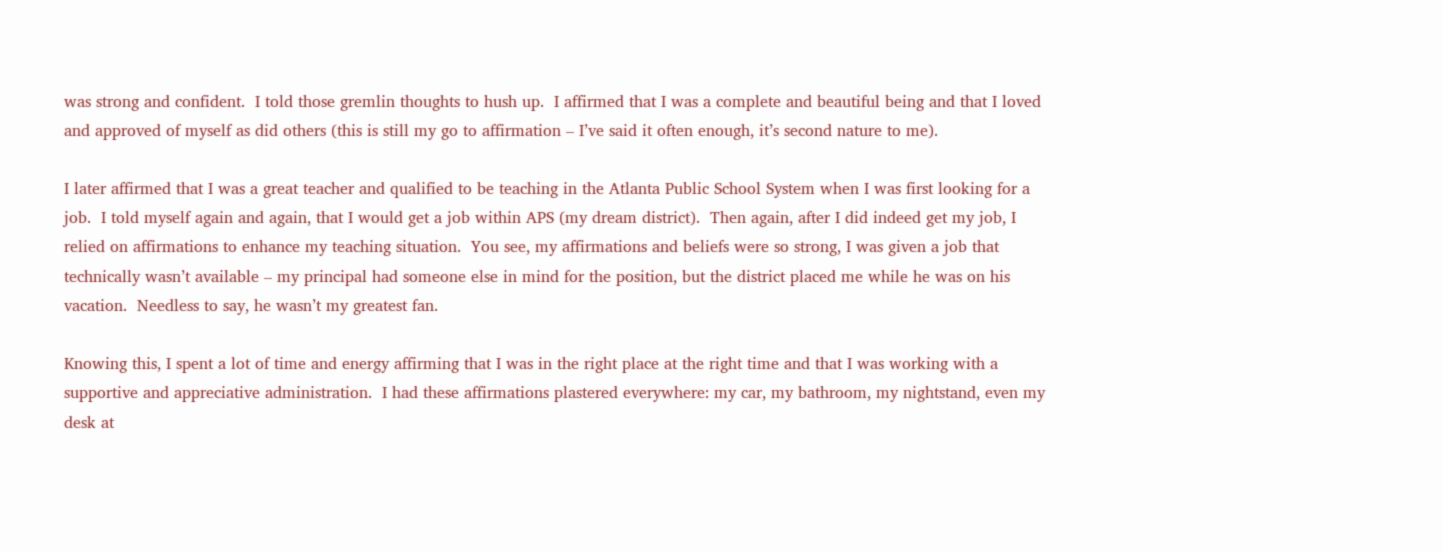was strong and confident.  I told those gremlin thoughts to hush up.  I affirmed that I was a complete and beautiful being and that I loved and approved of myself as did others (this is still my go to affirmation – I’ve said it often enough, it’s second nature to me).

I later affirmed that I was a great teacher and qualified to be teaching in the Atlanta Public School System when I was first looking for a job.  I told myself again and again, that I would get a job within APS (my dream district).  Then again, after I did indeed get my job, I relied on affirmations to enhance my teaching situation.  You see, my affirmations and beliefs were so strong, I was given a job that technically wasn’t available – my principal had someone else in mind for the position, but the district placed me while he was on his vacation.  Needless to say, he wasn’t my greatest fan.

Knowing this, I spent a lot of time and energy affirming that I was in the right place at the right time and that I was working with a supportive and appreciative administration.  I had these affirmations plastered everywhere: my car, my bathroom, my nightstand, even my desk at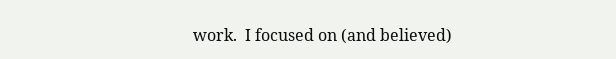work.  I focused on (and believed)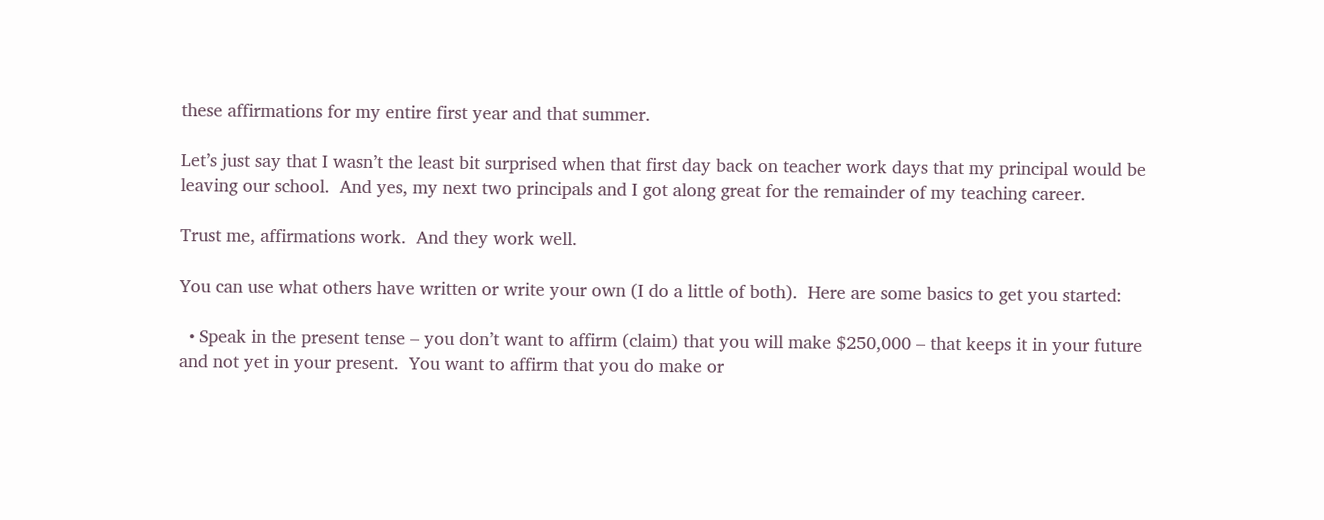these affirmations for my entire first year and that summer.

Let’s just say that I wasn’t the least bit surprised when that first day back on teacher work days that my principal would be leaving our school.  And yes, my next two principals and I got along great for the remainder of my teaching career.

Trust me, affirmations work.  And they work well.

You can use what others have written or write your own (I do a little of both).  Here are some basics to get you started:

  • Speak in the present tense – you don’t want to affirm (claim) that you will make $250,000 – that keeps it in your future and not yet in your present.  You want to affirm that you do make or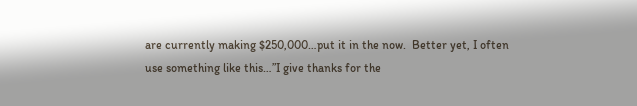are currently making $250,000…put it in the now.  Better yet, I often use something like this…”I give thanks for the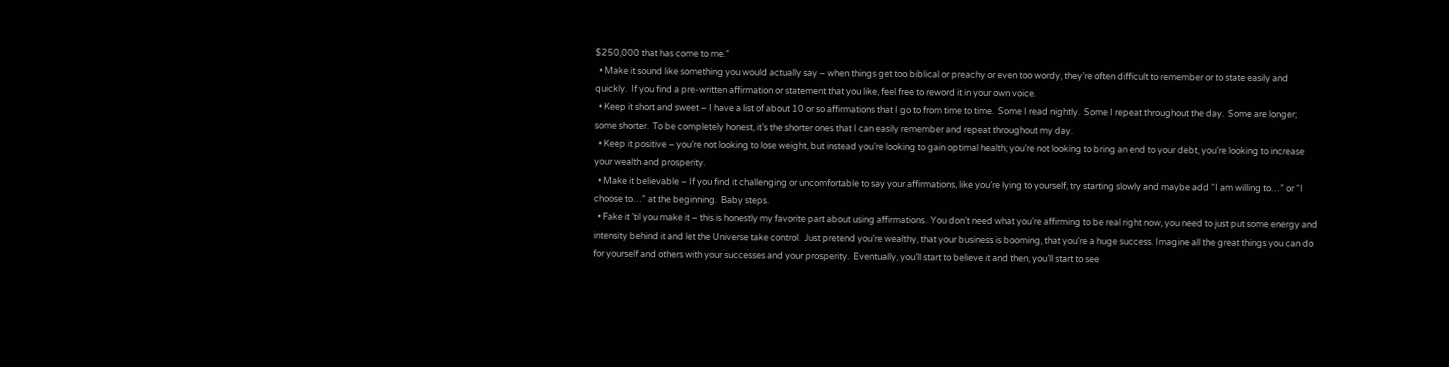$250,000 that has come to me.”
  • Make it sound like something you would actually say – when things get too biblical or preachy or even too wordy, they’re often difficult to remember or to state easily and quickly.  If you find a pre-written affirmation or statement that you like, feel free to reword it in your own voice.
  • Keep it short and sweet – I have a list of about 10 or so affirmations that I go to from time to time.  Some I read nightly.  Some I repeat throughout the day.  Some are longer; some shorter.  To be completely honest, it’s the shorter ones that I can easily remember and repeat throughout my day.
  • Keep it positive – you’re not looking to lose weight, but instead you’re looking to gain optimal health; you’re not looking to bring an end to your debt, you’re looking to increase your wealth and prosperity.
  • Make it believable – If you find it challenging or uncomfortable to say your affirmations, like you’re lying to yourself, try starting slowly and maybe add “I am willing to…” or “I choose to…” at the beginning.  Baby steps.
  • Fake it ’til you make it – this is honestly my favorite part about using affirmations.  You don’t need what you’re affirming to be real right now, you need to just put some energy and intensity behind it and let the Universe take control.  Just pretend you’re wealthy, that your business is booming, that you’re a huge success. Imagine all the great things you can do for yourself and others with your successes and your prosperity.  Eventually, you’ll start to believe it and then, you’ll start to see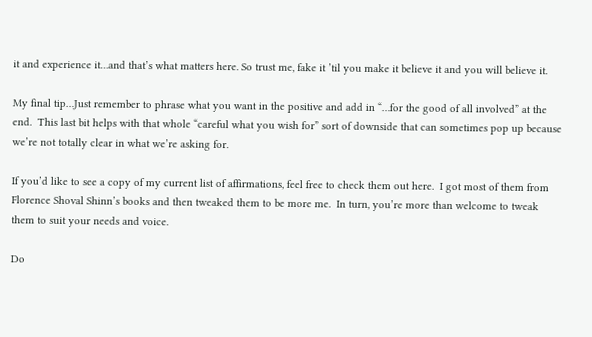it and experience it…and that’s what matters here. So trust me, fake it ’til you make it believe it and you will believe it.

My final tip…Just remember to phrase what you want in the positive and add in “…for the good of all involved” at the end.  This last bit helps with that whole “careful what you wish for” sort of downside that can sometimes pop up because we’re not totally clear in what we’re asking for.

If you’d like to see a copy of my current list of affirmations, feel free to check them out here.  I got most of them from Florence Shoval Shinn’s books and then tweaked them to be more me.  In turn, you’re more than welcome to tweak them to suit your needs and voice.

Do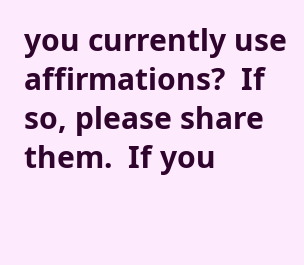you currently use affirmations?  If so, please share them.  If you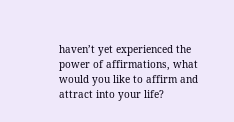haven’t yet experienced the power of affirmations, what would you like to affirm and attract into your life?